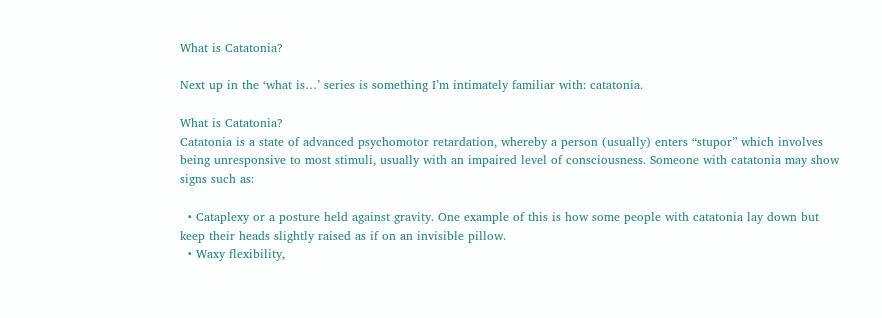What is Catatonia?

Next up in the ‘what is…’ series is something I’m intimately familiar with: catatonia.

What is Catatonia?
Catatonia is a state of advanced psychomotor retardation, whereby a person (usually) enters “stupor” which involves being unresponsive to most stimuli, usually with an impaired level of consciousness. Someone with catatonia may show signs such as:

  • Cataplexy or a posture held against gravity. One example of this is how some people with catatonia lay down but keep their heads slightly raised as if on an invisible pillow.
  • Waxy flexibility,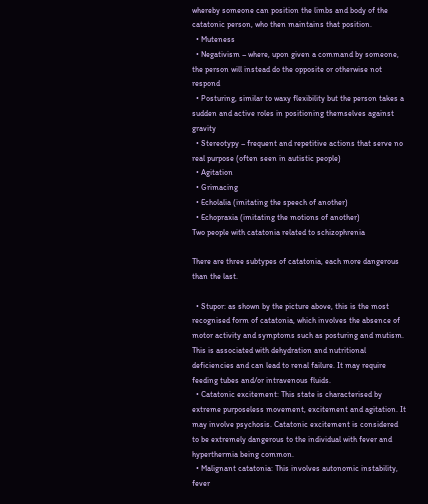whereby someone can position the limbs and body of the catatonic person, who then maintains that position.
  • Muteness
  • Negativism – where, upon given a command by someone, the person will instead do the opposite or otherwise not respond
  • Posturing, similar to waxy flexibility but the person takes a sudden and active roles in positioning themselves against gravity
  • Stereotypy – frequent and repetitive actions that serve no real purpose (often seen in autistic people)
  • Agitation
  • Grimacing
  • Echolalia (imitating the speech of another)
  • Echopraxia (imitating the motions of another)
Two people with catatonia related to schizophrenia

There are three subtypes of catatonia, each more dangerous than the last.

  • Stupor: as shown by the picture above, this is the most recognised form of catatonia, which involves the absence of motor activity and symptoms such as posturing and mutism. This is associated with dehydration and nutritional deficiencies and can lead to renal failure. It may require feeding tubes and/or intravenous fluids.
  • Catatonic excitement: This state is characterised by extreme purposeless movement, excitement and agitation. It may involve psychosis. Catatonic excitement is considered to be extremely dangerous to the individual with fever and hyperthermia being common.
  • Malignant catatonia: This involves autonomic instability, fever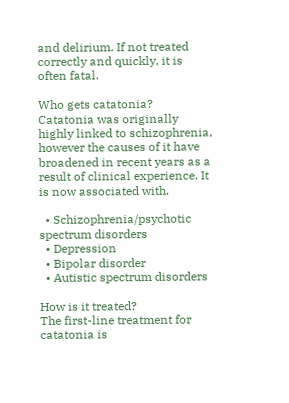and delirium. If not treated correctly and quickly, it is often fatal.

Who gets catatonia?
Catatonia was originally highly linked to schizophrenia, however the causes of it have broadened in recent years as a result of clinical experience. It is now associated with.

  • Schizophrenia/psychotic spectrum disorders
  • Depression
  • Bipolar disorder
  • Autistic spectrum disorders

How is it treated?
The first-line treatment for catatonia is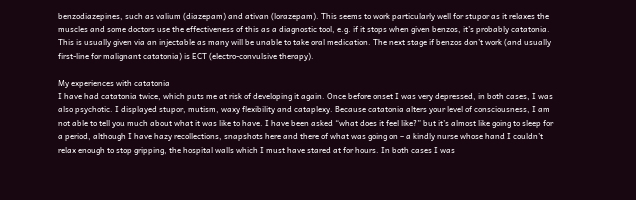benzodiazepines, such as valium (diazepam) and ativan (lorazepam). This seems to work particularly well for stupor as it relaxes the muscles and some doctors use the effectiveness of this as a diagnostic tool, e.g. if it stops when given benzos, it’s probably catatonia. This is usually given via an injectable as many will be unable to take oral medication. The next stage if benzos don’t work (and usually first-line for malignant catatonia) is ECT (electro-convulsive therapy).

My experiences with catatonia
I have had catatonia twice, which puts me at risk of developing it again. Once before onset I was very depressed, in both cases, I was also psychotic. I displayed stupor, mutism, waxy flexibility and cataplexy. Because catatonia alters your level of consciousness, I am not able to tell you much about what it was like to have. I have been asked “what does it feel like?” but it’s almost like going to sleep for a period, although I have hazy recollections, snapshots here and there of what was going on – a kindly nurse whose hand I couldn’t relax enough to stop gripping, the hospital walls which I must have stared at for hours. In both cases I was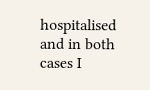hospitalised and in both cases I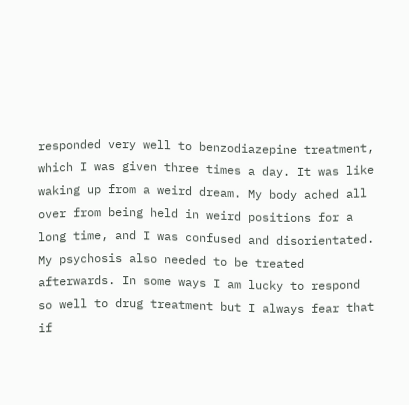responded very well to benzodiazepine treatment, which I was given three times a day. It was like waking up from a weird dream. My body ached all over from being held in weird positions for a long time, and I was confused and disorientated. My psychosis also needed to be treated afterwards. In some ways I am lucky to respond so well to drug treatment but I always fear that if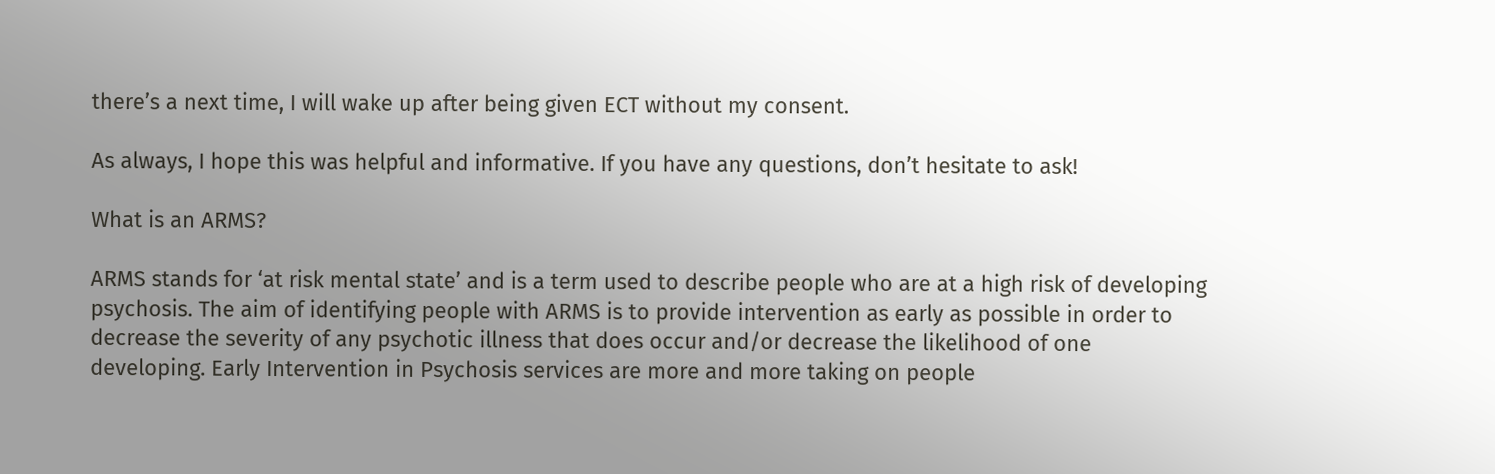there’s a next time, I will wake up after being given ECT without my consent.

As always, I hope this was helpful and informative. If you have any questions, don’t hesitate to ask!

What is an ARMS?

ARMS stands for ‘at risk mental state’ and is a term used to describe people who are at a high risk of developing psychosis. The aim of identifying people with ARMS is to provide intervention as early as possible in order to decrease the severity of any psychotic illness that does occur and/or decrease the likelihood of one developing. Early Intervention in Psychosis services are more and more taking on people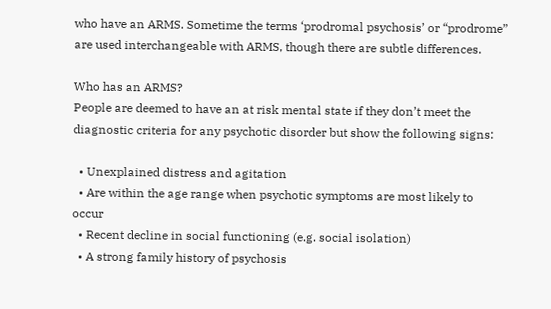who have an ARMS. Sometime the terms ‘prodromal psychosis’ or “prodrome” are used interchangeable with ARMS, though there are subtle differences.

Who has an ARMS?
People are deemed to have an at risk mental state if they don’t meet the diagnostic criteria for any psychotic disorder but show the following signs:

  • Unexplained distress and agitation
  • Are within the age range when psychotic symptoms are most likely to occur
  • Recent decline in social functioning (e.g. social isolation)
  • A strong family history of psychosis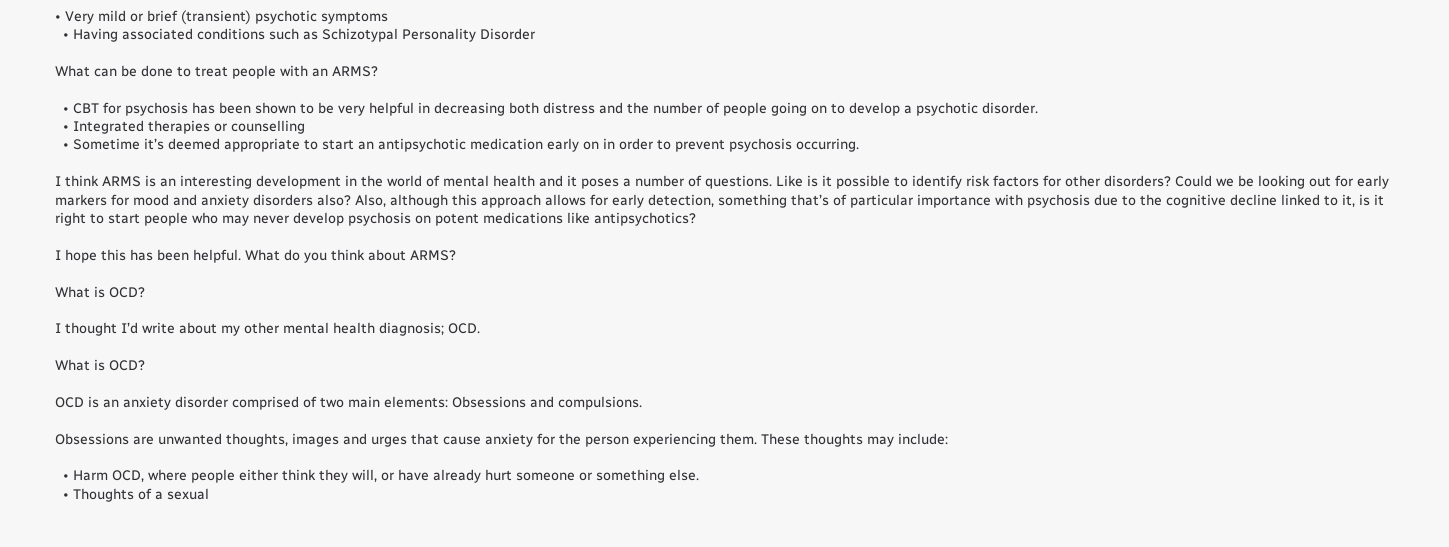• Very mild or brief (transient) psychotic symptoms
  • Having associated conditions such as Schizotypal Personality Disorder

What can be done to treat people with an ARMS?

  • CBT for psychosis has been shown to be very helpful in decreasing both distress and the number of people going on to develop a psychotic disorder.
  • Integrated therapies or counselling
  • Sometime it’s deemed appropriate to start an antipsychotic medication early on in order to prevent psychosis occurring.

I think ARMS is an interesting development in the world of mental health and it poses a number of questions. Like is it possible to identify risk factors for other disorders? Could we be looking out for early markers for mood and anxiety disorders also? Also, although this approach allows for early detection, something that’s of particular importance with psychosis due to the cognitive decline linked to it, is it right to start people who may never develop psychosis on potent medications like antipsychotics?

I hope this has been helpful. What do you think about ARMS?

What is OCD?

I thought I’d write about my other mental health diagnosis; OCD.

What is OCD?

OCD is an anxiety disorder comprised of two main elements: Obsessions and compulsions.

Obsessions are unwanted thoughts, images and urges that cause anxiety for the person experiencing them. These thoughts may include:

  • Harm OCD, where people either think they will, or have already hurt someone or something else.
  • Thoughts of a sexual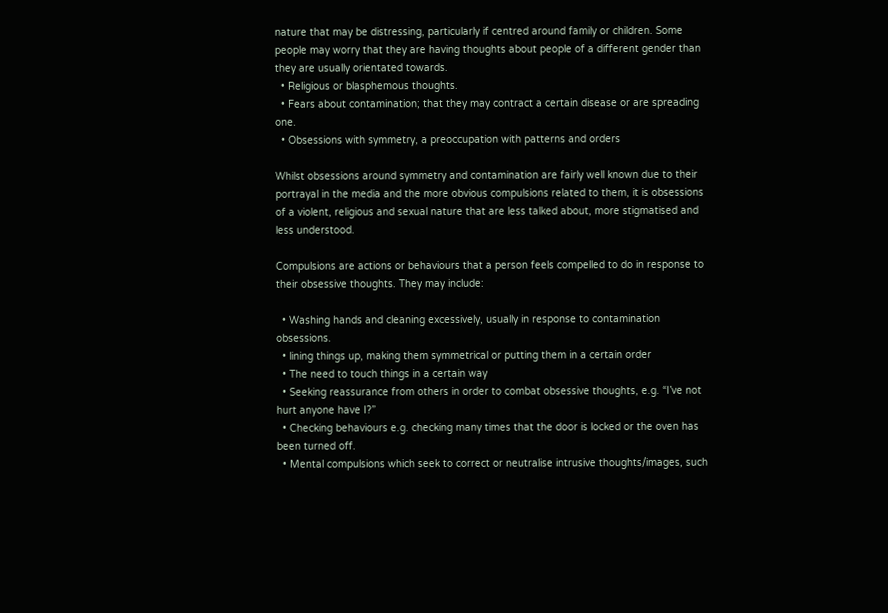nature that may be distressing, particularly if centred around family or children. Some people may worry that they are having thoughts about people of a different gender than they are usually orientated towards.
  • Religious or blasphemous thoughts.
  • Fears about contamination; that they may contract a certain disease or are spreading one.
  • Obsessions with symmetry, a preoccupation with patterns and orders

Whilst obsessions around symmetry and contamination are fairly well known due to their portrayal in the media and the more obvious compulsions related to them, it is obsessions of a violent, religious and sexual nature that are less talked about, more stigmatised and less understood.

Compulsions are actions or behaviours that a person feels compelled to do in response to their obsessive thoughts. They may include:

  • Washing hands and cleaning excessively, usually in response to contamination obsessions.
  • lining things up, making them symmetrical or putting them in a certain order
  • The need to touch things in a certain way
  • Seeking reassurance from others in order to combat obsessive thoughts, e.g. “I’ve not hurt anyone have I?”
  • Checking behaviours e.g. checking many times that the door is locked or the oven has been turned off.
  • Mental compulsions which seek to correct or neutralise intrusive thoughts/images, such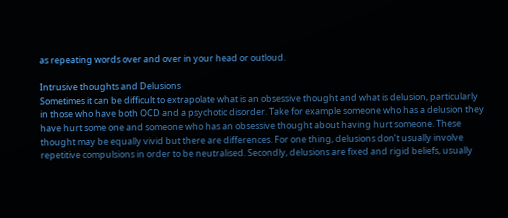as repeating words over and over in your head or outloud.

Intrusive thoughts and Delusions
Sometimes it can be difficult to extrapolate what is an obsessive thought and what is delusion, particularly in those who have both OCD and a psychotic disorder. Take for example someone who has a delusion they have hurt some one and someone who has an obsessive thought about having hurt someone. These thought may be equally vivid but there are differences. For one thing, delusions don’t usually involve repetitive compulsions in order to be neutralised. Secondly, delusions are fixed and rigid beliefs, usually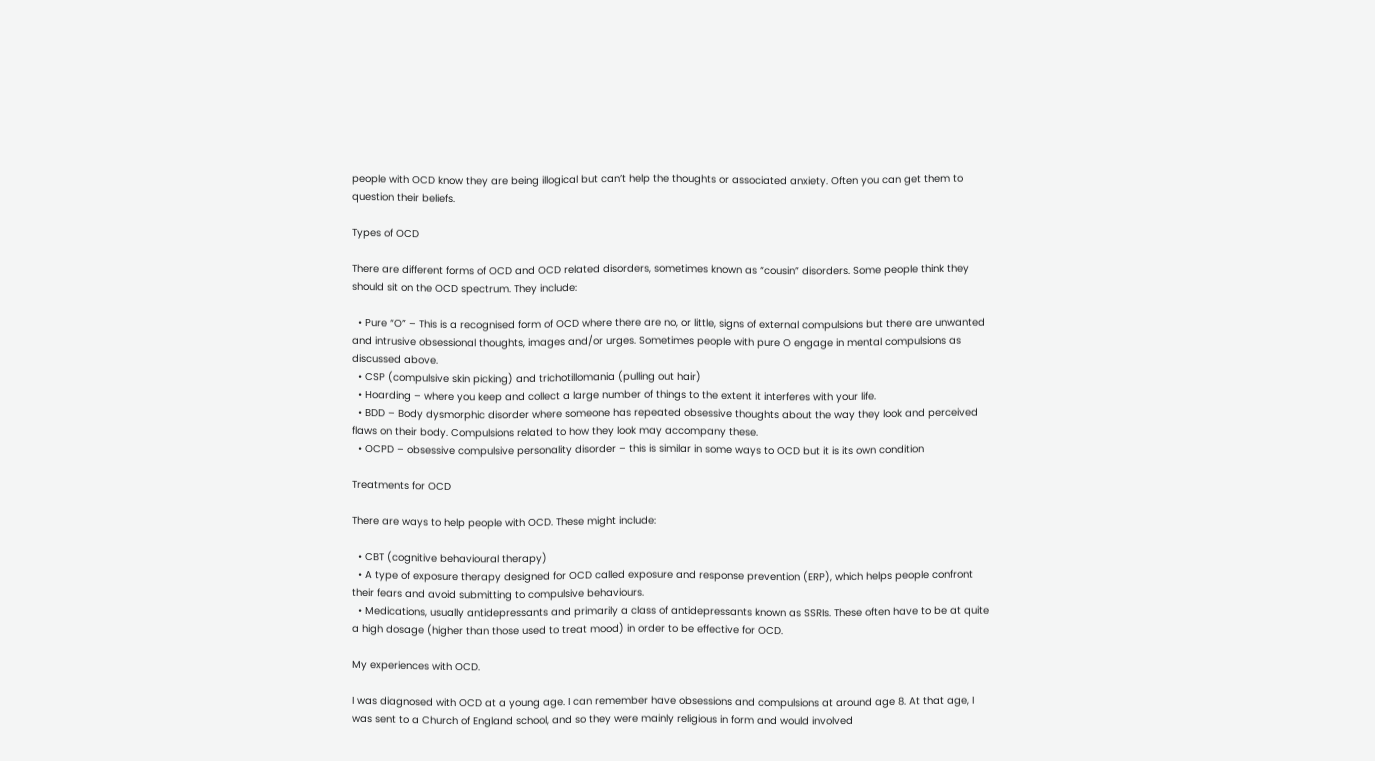people with OCD know they are being illogical but can’t help the thoughts or associated anxiety. Often you can get them to question their beliefs.

Types of OCD

There are different forms of OCD and OCD related disorders, sometimes known as “cousin” disorders. Some people think they should sit on the OCD spectrum. They include:

  • Pure “O” – This is a recognised form of OCD where there are no, or little, signs of external compulsions but there are unwanted and intrusive obsessional thoughts, images and/or urges. Sometimes people with pure O engage in mental compulsions as discussed above.
  • CSP (compulsive skin picking) and trichotillomania (pulling out hair)
  • Hoarding – where you keep and collect a large number of things to the extent it interferes with your life.
  • BDD – Body dysmorphic disorder where someone has repeated obsessive thoughts about the way they look and perceived flaws on their body. Compulsions related to how they look may accompany these.
  • OCPD – obsessive compulsive personality disorder – this is similar in some ways to OCD but it is its own condition

Treatments for OCD

There are ways to help people with OCD. These might include:

  • CBT (cognitive behavioural therapy)
  • A type of exposure therapy designed for OCD called exposure and response prevention (ERP), which helps people confront their fears and avoid submitting to compulsive behaviours.
  • Medications, usually antidepressants and primarily a class of antidepressants known as SSRIs. These often have to be at quite a high dosage (higher than those used to treat mood) in order to be effective for OCD.

My experiences with OCD.

I was diagnosed with OCD at a young age. I can remember have obsessions and compulsions at around age 8. At that age, I was sent to a Church of England school, and so they were mainly religious in form and would involved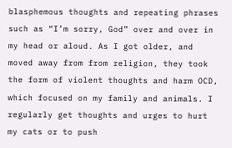blasphemous thoughts and repeating phrases such as “I’m sorry, God” over and over in my head or aloud. As I got older, and moved away from from religion, they took the form of violent thoughts and harm OCD, which focused on my family and animals. I regularly get thoughts and urges to hurt my cats or to push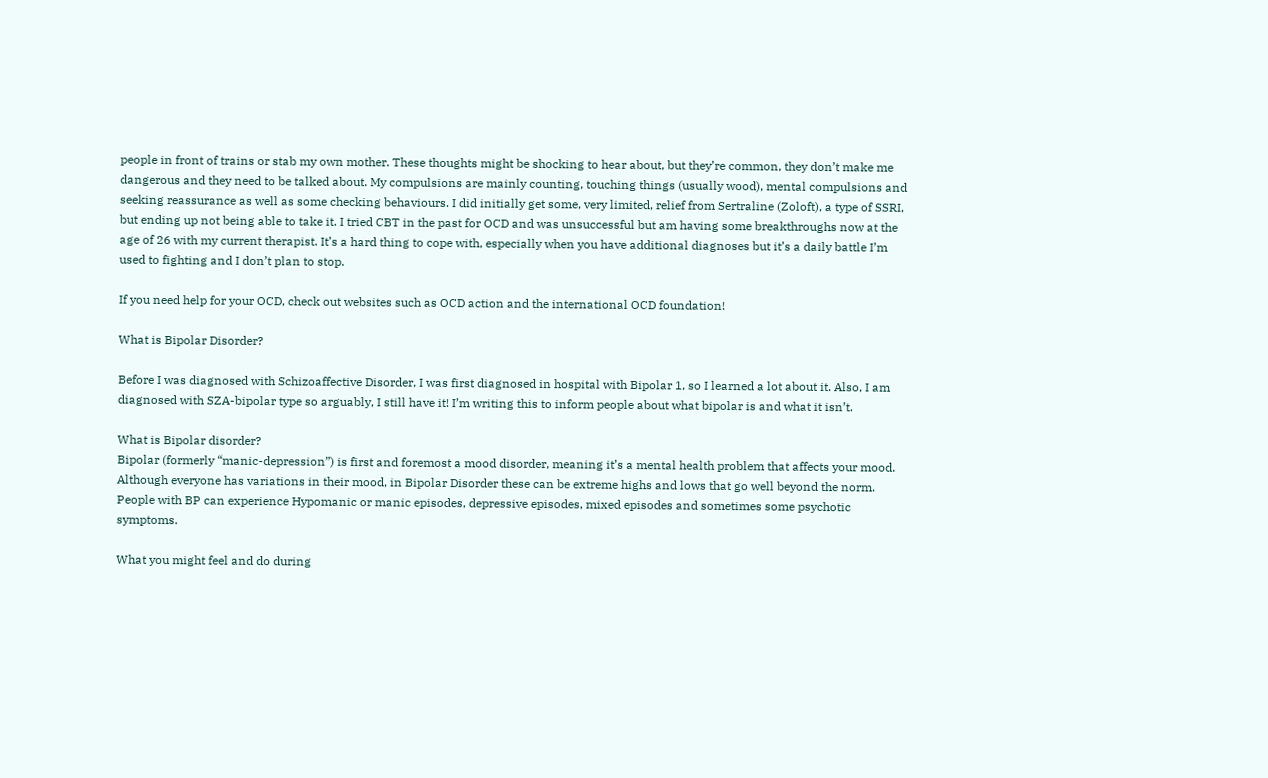people in front of trains or stab my own mother. These thoughts might be shocking to hear about, but they’re common, they don’t make me dangerous and they need to be talked about. My compulsions are mainly counting, touching things (usually wood), mental compulsions and seeking reassurance as well as some checking behaviours. I did initially get some, very limited, relief from Sertraline (Zoloft), a type of SSRI, but ending up not being able to take it. I tried CBT in the past for OCD and was unsuccessful but am having some breakthroughs now at the age of 26 with my current therapist. It’s a hard thing to cope with, especially when you have additional diagnoses but it’s a daily battle I’m used to fighting and I don’t plan to stop.

If you need help for your OCD, check out websites such as OCD action and the international OCD foundation!

What is Bipolar Disorder?

Before I was diagnosed with Schizoaffective Disorder, I was first diagnosed in hospital with Bipolar 1, so I learned a lot about it. Also, I am diagnosed with SZA-bipolar type so arguably, I still have it! I’m writing this to inform people about what bipolar is and what it isn’t.

What is Bipolar disorder?
Bipolar (formerly “manic-depression”) is first and foremost a mood disorder, meaning it’s a mental health problem that affects your mood. Although everyone has variations in their mood, in Bipolar Disorder these can be extreme highs and lows that go well beyond the norm. People with BP can experience Hypomanic or manic episodes, depressive episodes, mixed episodes and sometimes some psychotic symptoms.

What you might feel and do during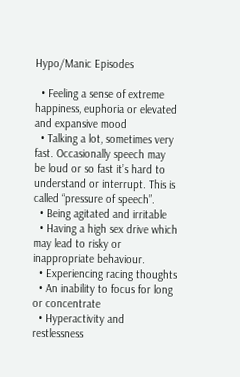Hypo/Manic Episodes

  • Feeling a sense of extreme happiness, euphoria or elevated and expansive mood
  • Talking a lot, sometimes very fast. Occasionally speech may be loud or so fast it’s hard to understand or interrupt. This is called “pressure of speech”.
  • Being agitated and irritable
  • Having a high sex drive which may lead to risky or inappropriate behaviour.
  • Experiencing racing thoughts
  • An inability to focus for long or concentrate
  • Hyperactivity and restlessness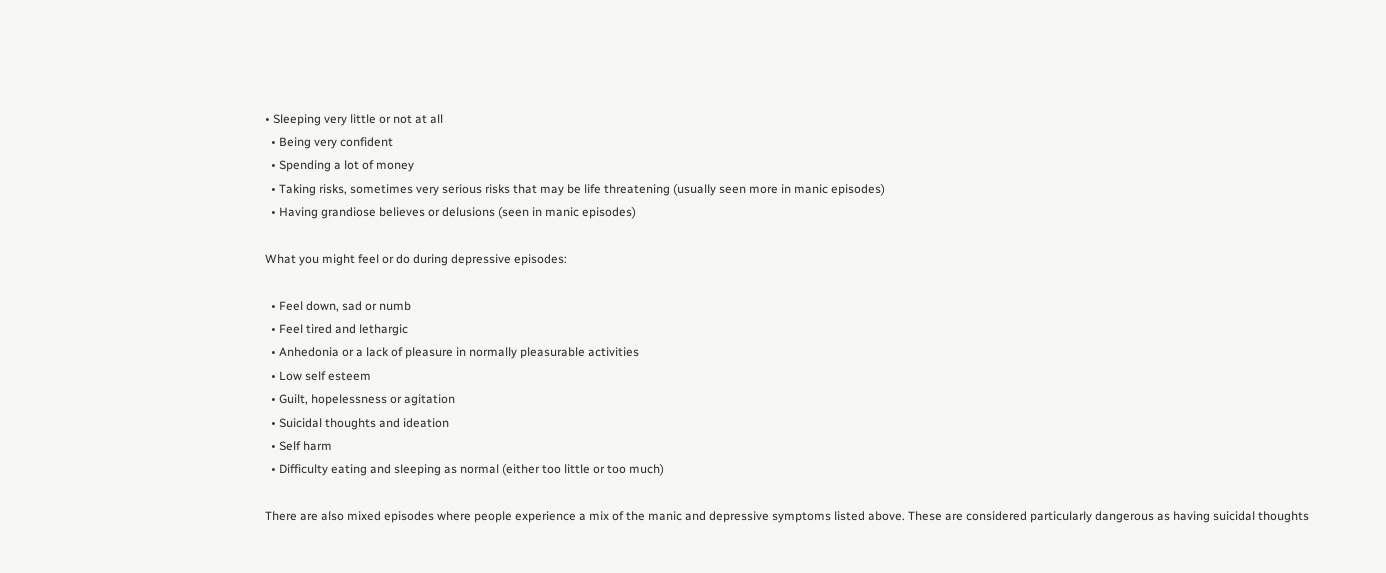• Sleeping very little or not at all
  • Being very confident
  • Spending a lot of money
  • Taking risks, sometimes very serious risks that may be life threatening (usually seen more in manic episodes)
  • Having grandiose believes or delusions (seen in manic episodes)

What you might feel or do during depressive episodes:

  • Feel down, sad or numb
  • Feel tired and lethargic
  • Anhedonia or a lack of pleasure in normally pleasurable activities
  • Low self esteem
  • Guilt, hopelessness or agitation
  • Suicidal thoughts and ideation
  • Self harm
  • Difficulty eating and sleeping as normal (either too little or too much)

There are also mixed episodes where people experience a mix of the manic and depressive symptoms listed above. These are considered particularly dangerous as having suicidal thoughts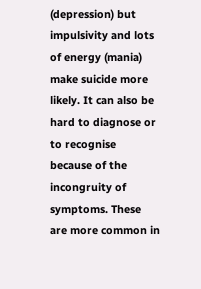(depression) but impulsivity and lots of energy (mania) make suicide more likely. It can also be hard to diagnose or to recognise because of the incongruity of symptoms. These are more common in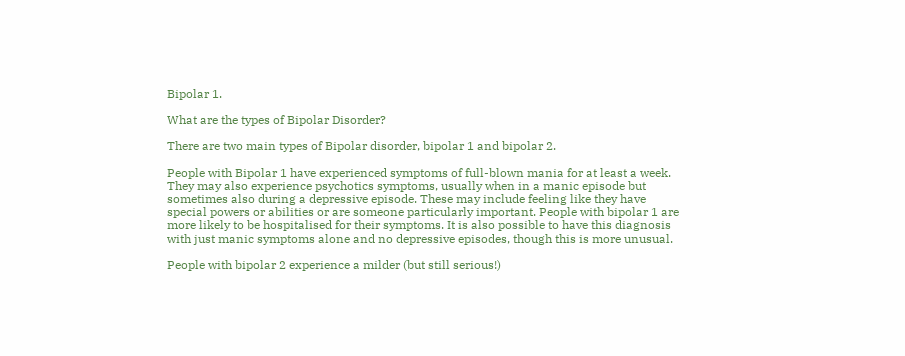Bipolar 1.

What are the types of Bipolar Disorder?

There are two main types of Bipolar disorder, bipolar 1 and bipolar 2.

People with Bipolar 1 have experienced symptoms of full-blown mania for at least a week. They may also experience psychotics symptoms, usually when in a manic episode but sometimes also during a depressive episode. These may include feeling like they have special powers or abilities or are someone particularly important. People with bipolar 1 are more likely to be hospitalised for their symptoms. It is also possible to have this diagnosis with just manic symptoms alone and no depressive episodes, though this is more unusual.

People with bipolar 2 experience a milder (but still serious!)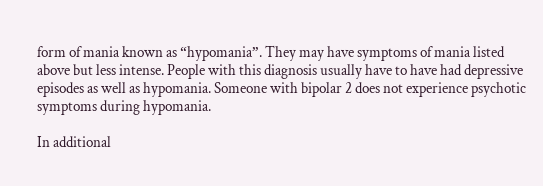form of mania known as “hypomania”. They may have symptoms of mania listed above but less intense. People with this diagnosis usually have to have had depressive episodes as well as hypomania. Someone with bipolar 2 does not experience psychotic symptoms during hypomania.

In additional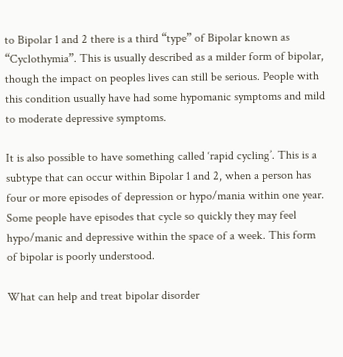to Bipolar 1 and 2 there is a third “type” of Bipolar known as “Cyclothymia”. This is usually described as a milder form of bipolar, though the impact on peoples lives can still be serious. People with this condition usually have had some hypomanic symptoms and mild to moderate depressive symptoms.

It is also possible to have something called ‘rapid cycling’. This is a subtype that can occur within Bipolar 1 and 2, when a person has four or more episodes of depression or hypo/mania within one year. Some people have episodes that cycle so quickly they may feel hypo/manic and depressive within the space of a week. This form of bipolar is poorly understood.

What can help and treat bipolar disorder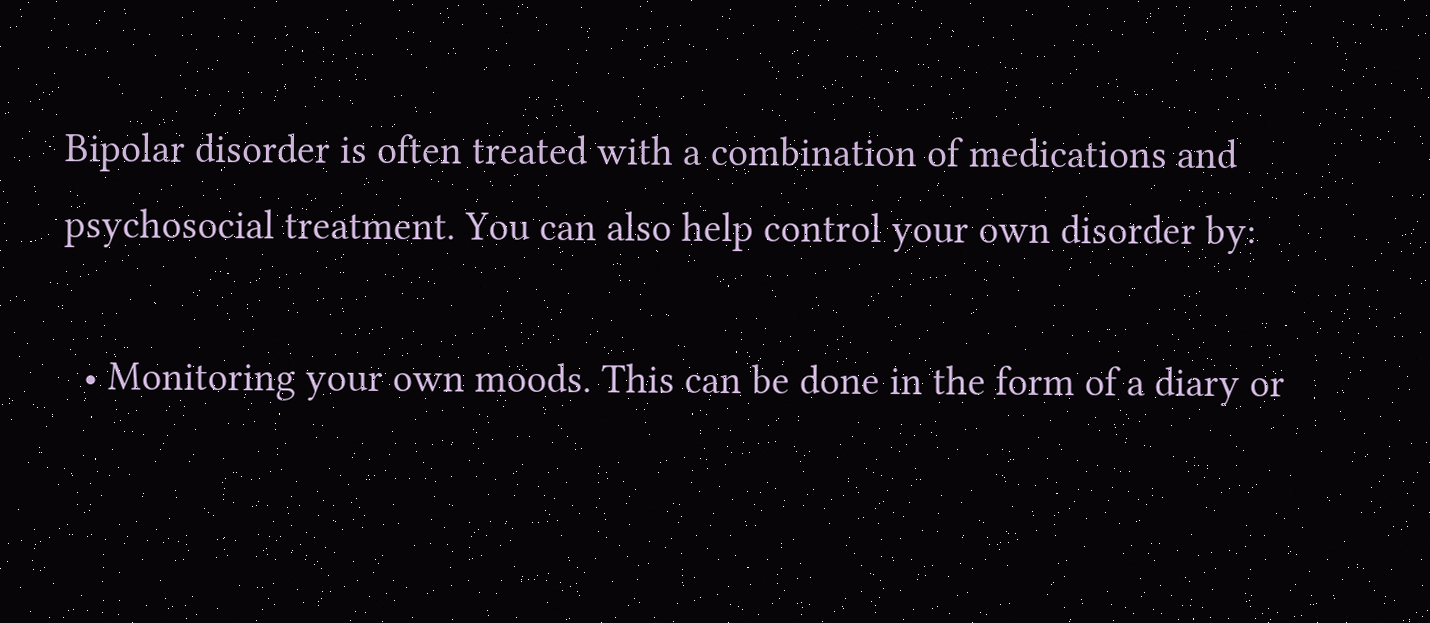Bipolar disorder is often treated with a combination of medications and psychosocial treatment. You can also help control your own disorder by:

  • Monitoring your own moods. This can be done in the form of a diary or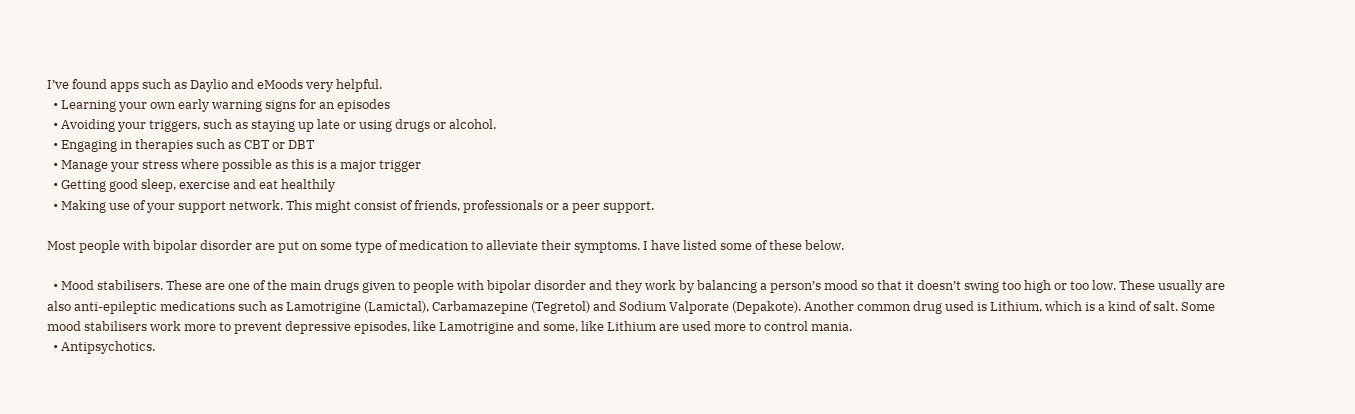I’ve found apps such as Daylio and eMoods very helpful.
  • Learning your own early warning signs for an episodes
  • Avoiding your triggers, such as staying up late or using drugs or alcohol.
  • Engaging in therapies such as CBT or DBT
  • Manage your stress where possible as this is a major trigger
  • Getting good sleep, exercise and eat healthily
  • Making use of your support network. This might consist of friends, professionals or a peer support.

Most people with bipolar disorder are put on some type of medication to alleviate their symptoms. I have listed some of these below.

  • Mood stabilisers. These are one of the main drugs given to people with bipolar disorder and they work by balancing a person’s mood so that it doesn’t swing too high or too low. These usually are also anti-epileptic medications such as Lamotrigine (Lamictal), Carbamazepine (Tegretol) and Sodium Valporate (Depakote). Another common drug used is Lithium, which is a kind of salt. Some mood stabilisers work more to prevent depressive episodes, like Lamotrigine and some, like Lithium are used more to control mania.
  • Antipsychotics.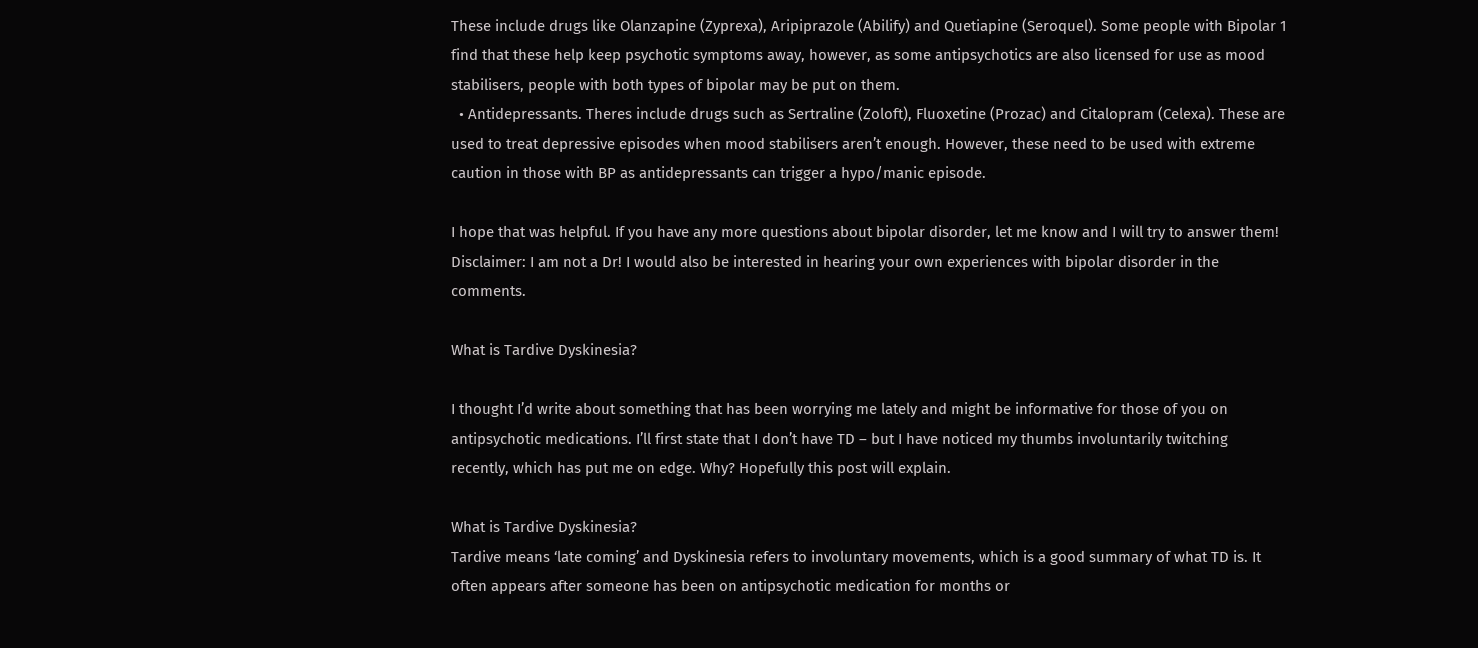These include drugs like Olanzapine (Zyprexa), Aripiprazole (Abilify) and Quetiapine (Seroquel). Some people with Bipolar 1 find that these help keep psychotic symptoms away, however, as some antipsychotics are also licensed for use as mood stabilisers, people with both types of bipolar may be put on them.
  • Antidepressants. Theres include drugs such as Sertraline (Zoloft), Fluoxetine (Prozac) and Citalopram (Celexa). These are used to treat depressive episodes when mood stabilisers aren’t enough. However, these need to be used with extreme caution in those with BP as antidepressants can trigger a hypo/manic episode.

I hope that was helpful. If you have any more questions about bipolar disorder, let me know and I will try to answer them! Disclaimer: I am not a Dr! I would also be interested in hearing your own experiences with bipolar disorder in the comments.

What is Tardive Dyskinesia?

I thought I’d write about something that has been worrying me lately and might be informative for those of you on antipsychotic medications. I’ll first state that I don’t have TD – but I have noticed my thumbs involuntarily twitching recently, which has put me on edge. Why? Hopefully this post will explain.

What is Tardive Dyskinesia?
Tardive means ‘late coming’ and Dyskinesia refers to involuntary movements, which is a good summary of what TD is. It often appears after someone has been on antipsychotic medication for months or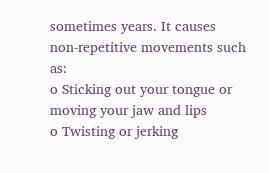sometimes years. It causes non-repetitive movements such as:
o Sticking out your tongue or moving your jaw and lips
o Twisting or jerking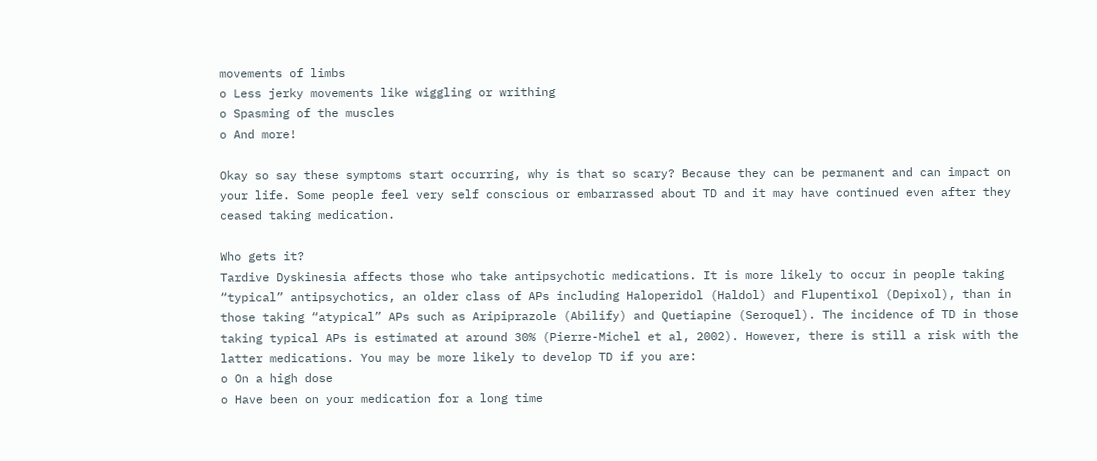movements of limbs
o Less jerky movements like wiggling or writhing
o Spasming of the muscles
o And more!

Okay so say these symptoms start occurring, why is that so scary? Because they can be permanent and can impact on your life. Some people feel very self conscious or embarrassed about TD and it may have continued even after they ceased taking medication.

Who gets it?
Tardive Dyskinesia affects those who take antipsychotic medications. It is more likely to occur in people taking “typical” antipsychotics, an older class of APs including Haloperidol (Haldol) and Flupentixol (Depixol), than in those taking “atypical” APs such as Aripiprazole (Abilify) and Quetiapine (Seroquel). The incidence of TD in those taking typical APs is estimated at around 30% (Pierre-Michel et al, 2002). However, there is still a risk with the latter medications. You may be more likely to develop TD if you are:
o On a high dose
o Have been on your medication for a long time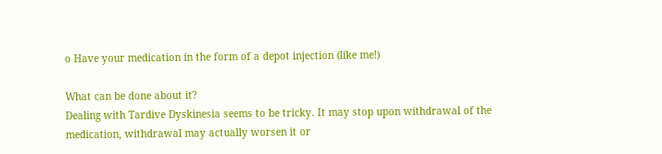o Have your medication in the form of a depot injection (like me!)

What can be done about it?
Dealing with Tardive Dyskinesia seems to be tricky. It may stop upon withdrawal of the medication, withdrawal may actually worsen it or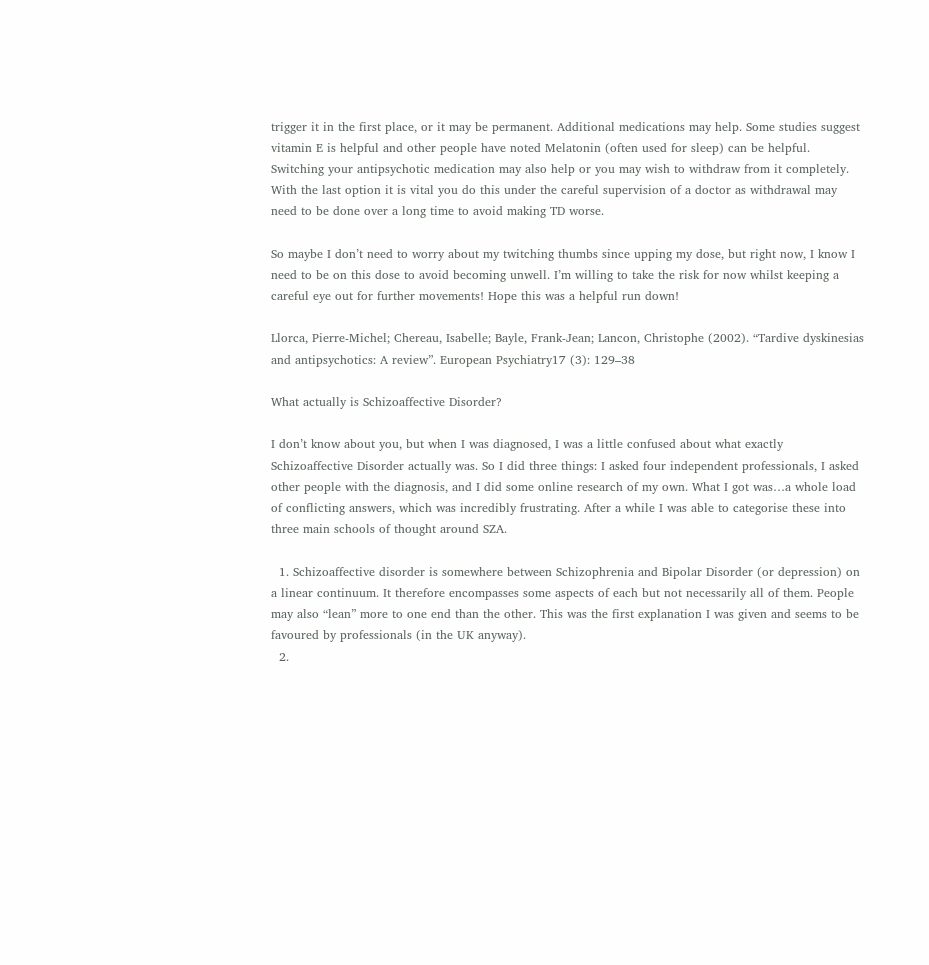trigger it in the first place, or it may be permanent. Additional medications may help. Some studies suggest vitamin E is helpful and other people have noted Melatonin (often used for sleep) can be helpful. Switching your antipsychotic medication may also help or you may wish to withdraw from it completely. With the last option it is vital you do this under the careful supervision of a doctor as withdrawal may need to be done over a long time to avoid making TD worse.

So maybe I don’t need to worry about my twitching thumbs since upping my dose, but right now, I know I need to be on this dose to avoid becoming unwell. I’m willing to take the risk for now whilst keeping a careful eye out for further movements! Hope this was a helpful run down!

Llorca, Pierre-Michel; Chereau, Isabelle; Bayle, Frank-Jean; Lancon, Christophe (2002). “Tardive dyskinesias and antipsychotics: A review”. European Psychiatry17 (3): 129–38

What actually is Schizoaffective Disorder?

I don’t know about you, but when I was diagnosed, I was a little confused about what exactly Schizoaffective Disorder actually was. So I did three things: I asked four independent professionals, I asked other people with the diagnosis, and I did some online research of my own. What I got was…a whole load of conflicting answers, which was incredibly frustrating. After a while I was able to categorise these into three main schools of thought around SZA.

  1. Schizoaffective disorder is somewhere between Schizophrenia and Bipolar Disorder (or depression) on a linear continuum. It therefore encompasses some aspects of each but not necessarily all of them. People may also “lean” more to one end than the other. This was the first explanation I was given and seems to be favoured by professionals (in the UK anyway).
  2.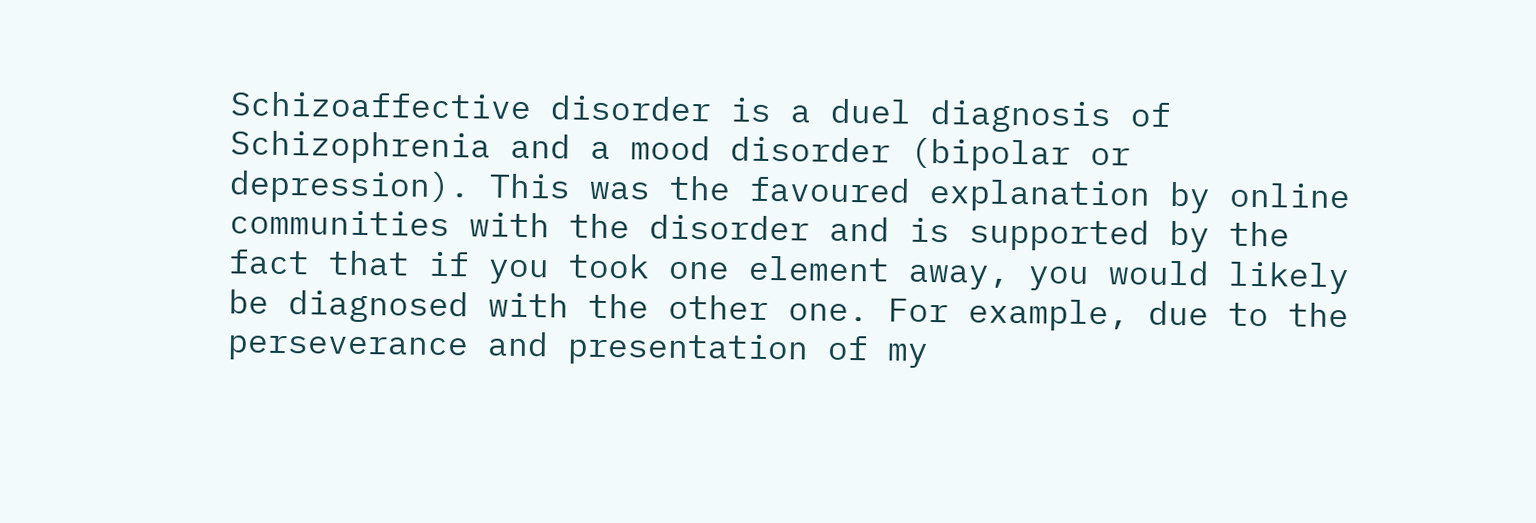Schizoaffective disorder is a duel diagnosis of Schizophrenia and a mood disorder (bipolar or depression). This was the favoured explanation by online communities with the disorder and is supported by the fact that if you took one element away, you would likely be diagnosed with the other one. For example, due to the perseverance and presentation of my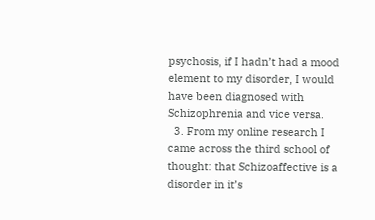psychosis, if I hadn’t had a mood element to my disorder, I would have been diagnosed with Schizophrenia and vice versa.
  3. From my online research I came across the third school of thought: that Schizoaffective is a disorder in it’s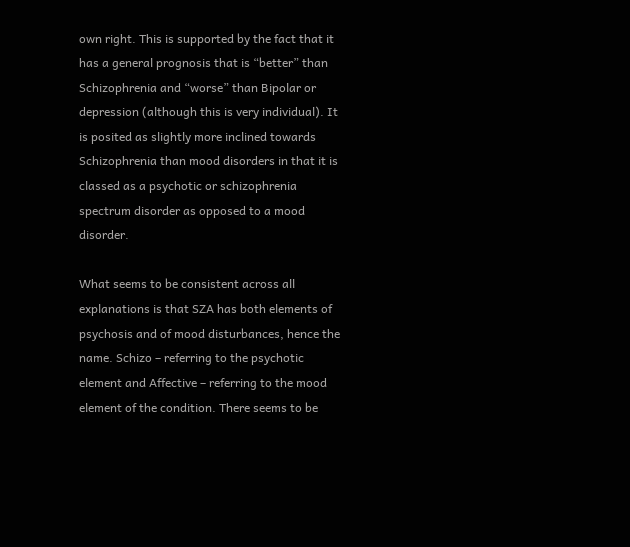own right. This is supported by the fact that it has a general prognosis that is “better” than Schizophrenia and “worse” than Bipolar or depression (although this is very individual). It is posited as slightly more inclined towards Schizophrenia than mood disorders in that it is classed as a psychotic or schizophrenia spectrum disorder as opposed to a mood disorder.

What seems to be consistent across all explanations is that SZA has both elements of psychosis and of mood disturbances, hence the name. Schizo – referring to the psychotic element and Affective – referring to the mood element of the condition. There seems to be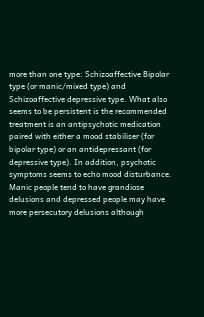more than one type: Schizoaffective Bipolar type (or manic/mixed type) and Schizoaffective depressive type. What also seems to be persistent is the recommended treatment is an antipsychotic medication paired with either a mood stabiliser (for bipolar type) or an antidepressant (for depressive type). In addition, psychotic symptoms seems to echo mood disturbance. Manic people tend to have grandiose delusions and depressed people may have more persecutory delusions although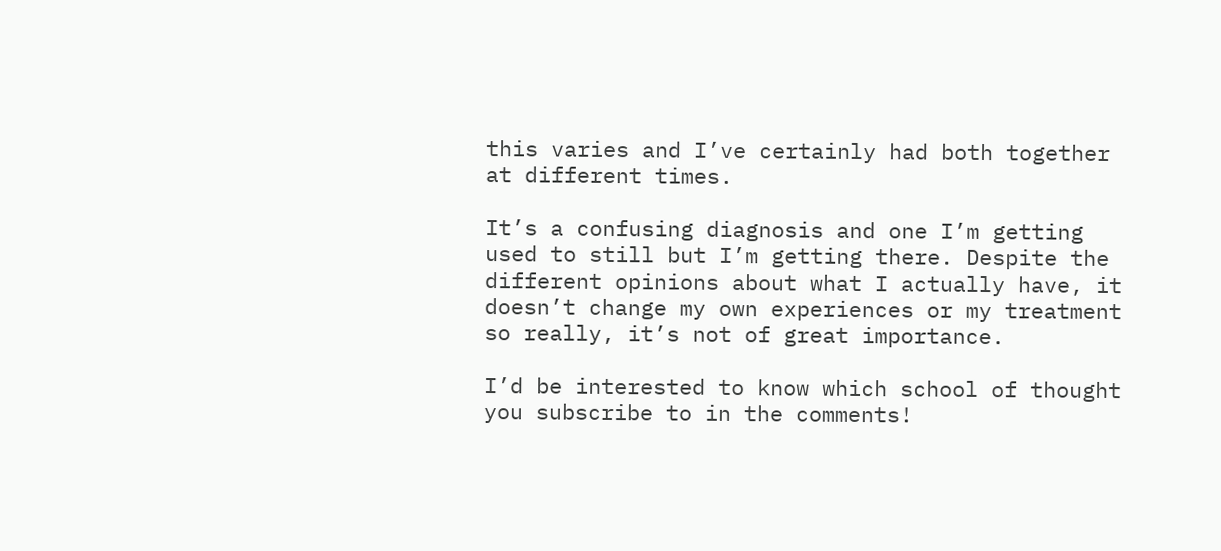this varies and I’ve certainly had both together at different times.

It’s a confusing diagnosis and one I’m getting used to still but I’m getting there. Despite the different opinions about what I actually have, it doesn’t change my own experiences or my treatment so really, it’s not of great importance.

I’d be interested to know which school of thought you subscribe to in the comments!